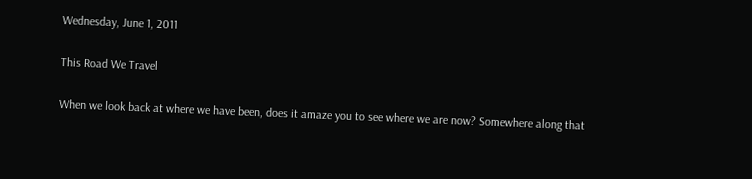Wednesday, June 1, 2011

This Road We Travel

When we look back at where we have been, does it amaze you to see where we are now? Somewhere along that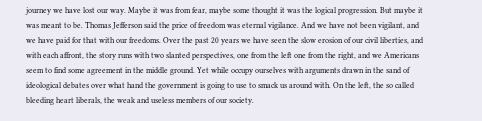journey we have lost our way. Maybe it was from fear, maybe some thought it was the logical progression. But maybe it was meant to be. Thomas Jefferson said the price of freedom was eternal vigilance. And we have not been vigilant, and we have paid for that with our freedoms. Over the past 20 years we have seen the slow erosion of our civil liberties, and with each affront, the story runs with two slanted perspectives, one from the left one from the right, and we Americans seem to find some agreement in the middle ground. Yet while occupy ourselves with arguments drawn in the sand of ideological debates over what hand the government is going to use to smack us around with. On the left, the so called bleeding heart liberals, the weak and useless members of our society.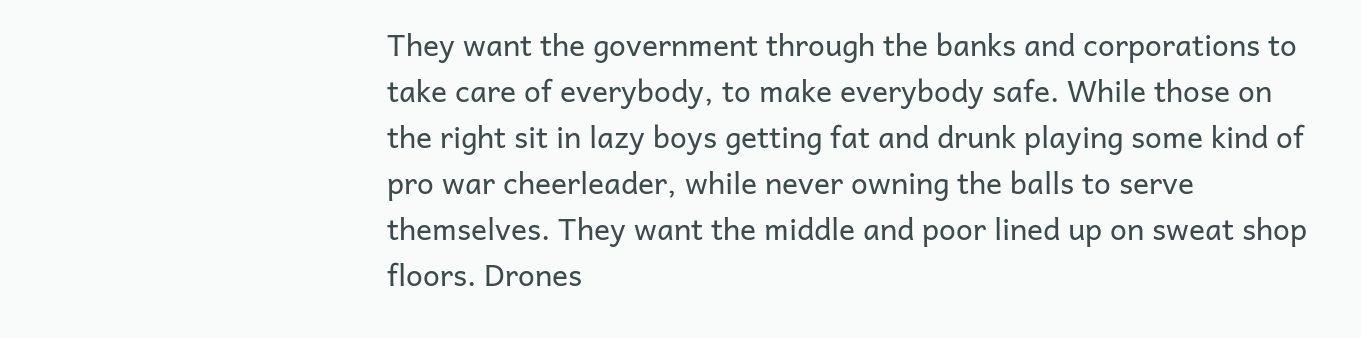They want the government through the banks and corporations to take care of everybody, to make everybody safe. While those on the right sit in lazy boys getting fat and drunk playing some kind of pro war cheerleader, while never owning the balls to serve themselves. They want the middle and poor lined up on sweat shop floors. Drones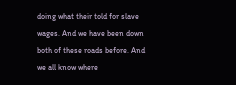doing what their told for slave wages. And we have been down both of these roads before. And we all know where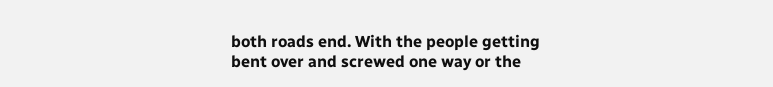both roads end. With the people getting bent over and screwed one way or the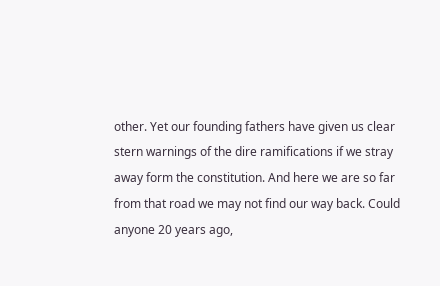other. Yet our founding fathers have given us clear stern warnings of the dire ramifications if we stray away form the constitution. And here we are so far from that road we may not find our way back. Could anyone 20 years ago,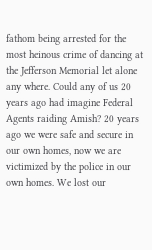fathom being arrested for the most heinous crime of dancing at the Jefferson Memorial let alone any where. Could any of us 20 years ago had imagine Federal Agents raiding Amish? 20 years ago we were safe and secure in our own homes, now we are victimized by the police in our own homes. We lost our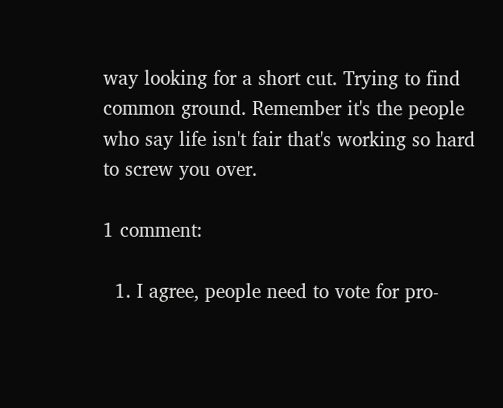way looking for a short cut. Trying to find common ground. Remember it's the people who say life isn't fair that's working so hard to screw you over.

1 comment:

  1. I agree, people need to vote for pro-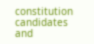constitution candidates and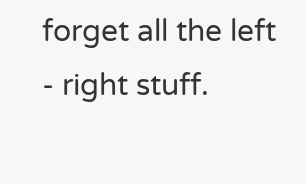forget all the left - right stuff.